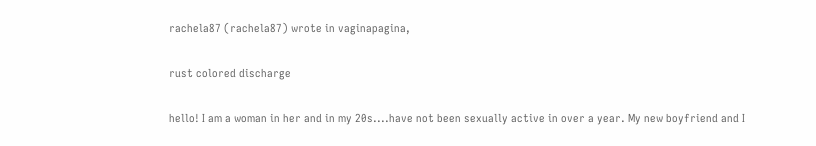rachela87 (rachela87) wrote in vaginapagina,

rust colored discharge

hello! I am a woman in her and in my 20s....have not been sexually active in over a year. My new boyfriend and I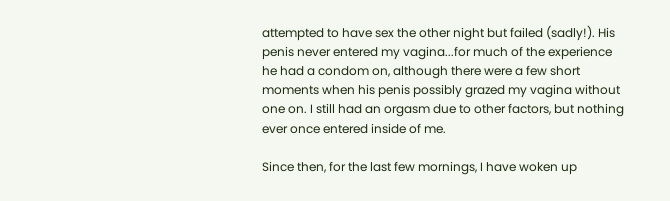attempted to have sex the other night but failed (sadly!). His penis never entered my vagina...for much of the experience he had a condom on, although there were a few short moments when his penis possibly grazed my vagina without one on. I still had an orgasm due to other factors, but nothing ever once entered inside of me.

Since then, for the last few mornings, I have woken up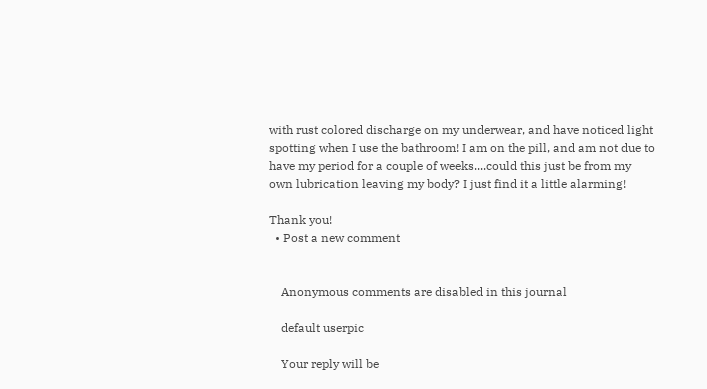with rust colored discharge on my underwear, and have noticed light spotting when I use the bathroom! I am on the pill, and am not due to have my period for a couple of weeks....could this just be from my own lubrication leaving my body? I just find it a little alarming!

Thank you!
  • Post a new comment


    Anonymous comments are disabled in this journal

    default userpic

    Your reply will be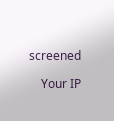screened

    Your IP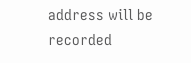address will be recorded